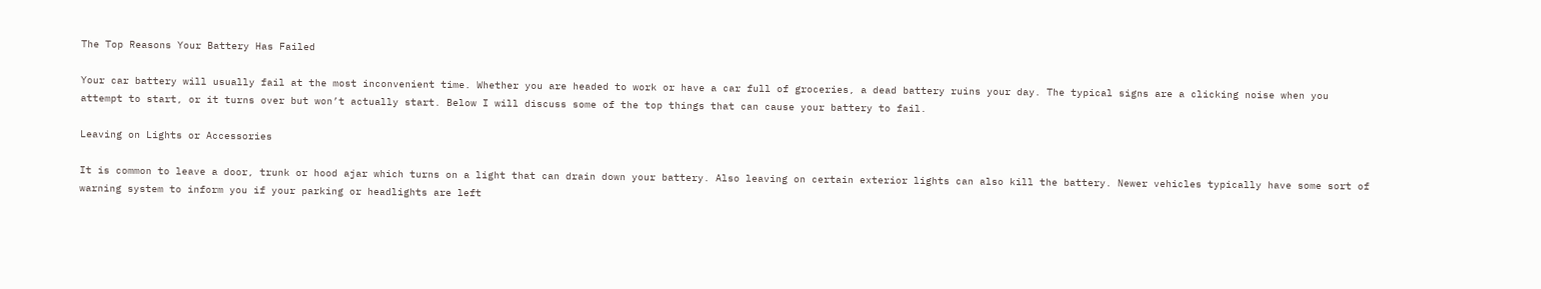The Top Reasons Your Battery Has Failed

Your car battery will usually fail at the most inconvenient time. Whether you are headed to work or have a car full of groceries, a dead battery ruins your day. The typical signs are a clicking noise when you attempt to start, or it turns over but won’t actually start. Below I will discuss some of the top things that can cause your battery to fail.

Leaving on Lights or Accessories

It is common to leave a door, trunk or hood ajar which turns on a light that can drain down your battery. Also leaving on certain exterior lights can also kill the battery. Newer vehicles typically have some sort of warning system to inform you if your parking or headlights are left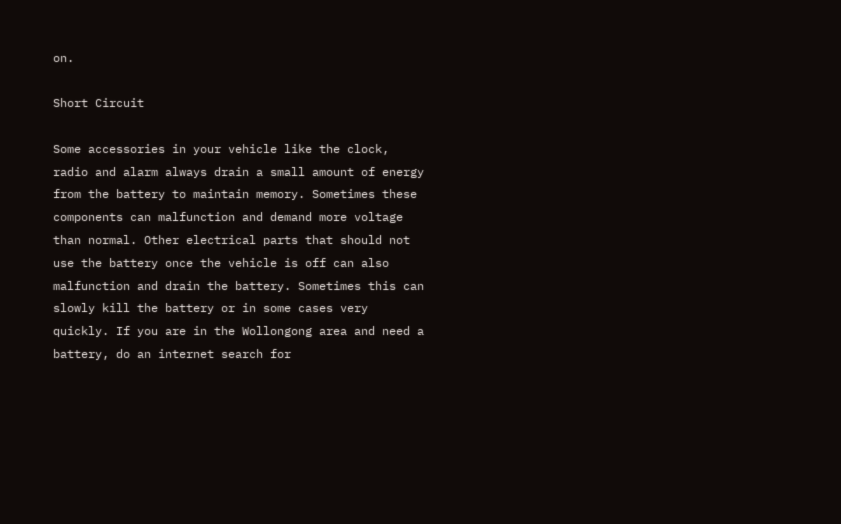on.

Short Circuit

Some accessories in your vehicle like the clock, radio and alarm always drain a small amount of energy from the battery to maintain memory. Sometimes these components can malfunction and demand more voltage than normal. Other electrical parts that should not use the battery once the vehicle is off can also malfunction and drain the battery. Sometimes this can slowly kill the battery or in some cases very quickly. If you are in the Wollongong area and need a battery, do an internet search for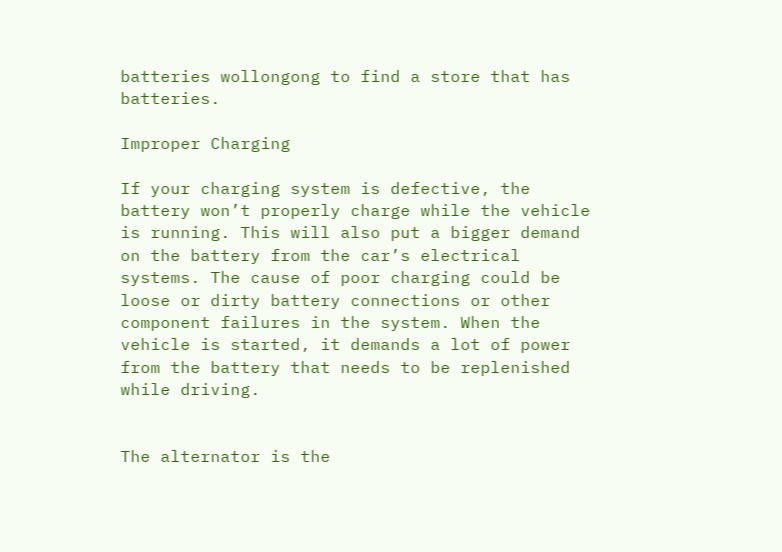batteries wollongong to find a store that has batteries.

Improper Charging

If your charging system is defective, the battery won’t properly charge while the vehicle is running. This will also put a bigger demand on the battery from the car’s electrical systems. The cause of poor charging could be loose or dirty battery connections or other component failures in the system. When the vehicle is started, it demands a lot of power from the battery that needs to be replenished while driving.


The alternator is the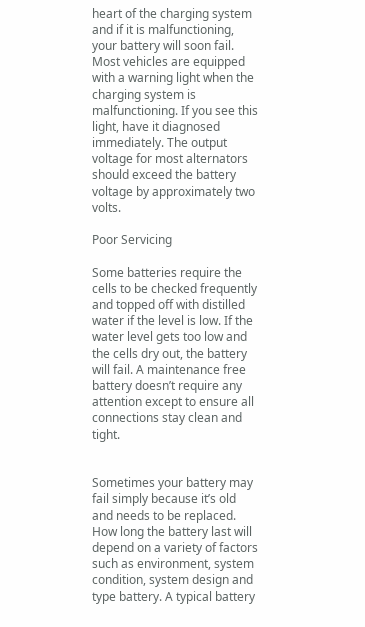heart of the charging system and if it is malfunctioning, your battery will soon fail. Most vehicles are equipped with a warning light when the charging system is malfunctioning. If you see this light, have it diagnosed immediately. The output voltage for most alternators should exceed the battery voltage by approximately two volts.

Poor Servicing

Some batteries require the cells to be checked frequently and topped off with distilled water if the level is low. If the water level gets too low and the cells dry out, the battery will fail. A maintenance free battery doesn’t require any attention except to ensure all connections stay clean and tight.


Sometimes your battery may fail simply because it’s old and needs to be replaced. How long the battery last will depend on a variety of factors such as environment, system condition, system design and type battery. A typical battery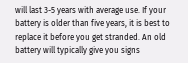will last 3-5 years with average use. If your battery is older than five years, it is best to replace it before you get stranded. An old battery will typically give you signs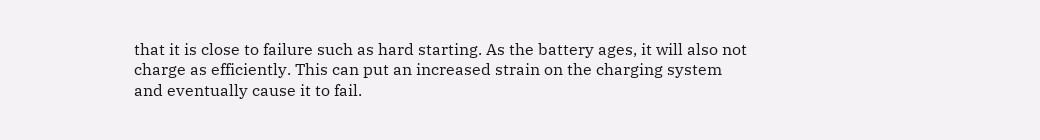that it is close to failure such as hard starting. As the battery ages, it will also not charge as efficiently. This can put an increased strain on the charging system and eventually cause it to fail.